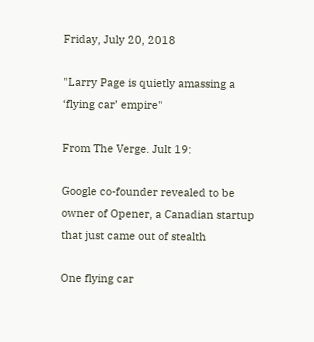Friday, July 20, 2018

"Larry Page is quietly amassing a ‘flying car’ empire"

From The Verge. Jult 19:

Google co-founder revealed to be owner of Opener, a Canadian startup that just came out of stealth

One flying car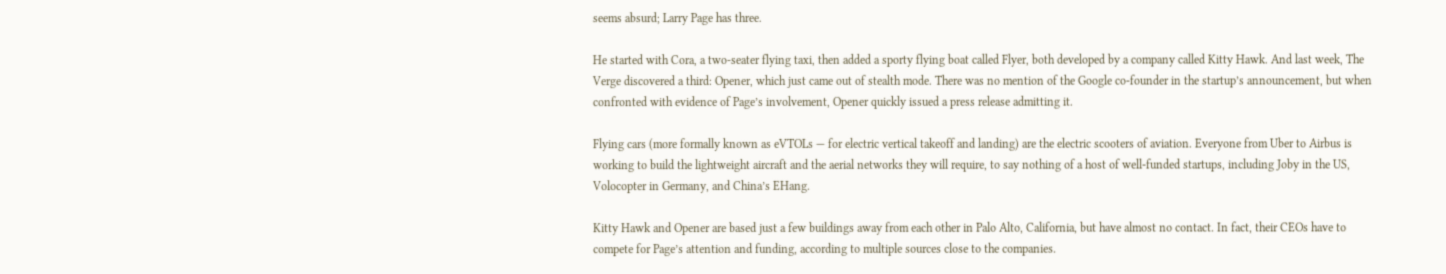seems absurd; Larry Page has three.

He started with Cora, a two-seater flying taxi, then added a sporty flying boat called Flyer, both developed by a company called Kitty Hawk. And last week, The Verge discovered a third: Opener, which just came out of stealth mode. There was no mention of the Google co-founder in the startup’s announcement, but when confronted with evidence of Page’s involvement, Opener quickly issued a press release admitting it.

Flying cars (more formally known as eVTOLs — for electric vertical takeoff and landing) are the electric scooters of aviation. Everyone from Uber to Airbus is working to build the lightweight aircraft and the aerial networks they will require, to say nothing of a host of well-funded startups, including Joby in the US, Volocopter in Germany, and China’s EHang.

Kitty Hawk and Opener are based just a few buildings away from each other in Palo Alto, California, but have almost no contact. In fact, their CEOs have to compete for Page’s attention and funding, according to multiple sources close to the companies.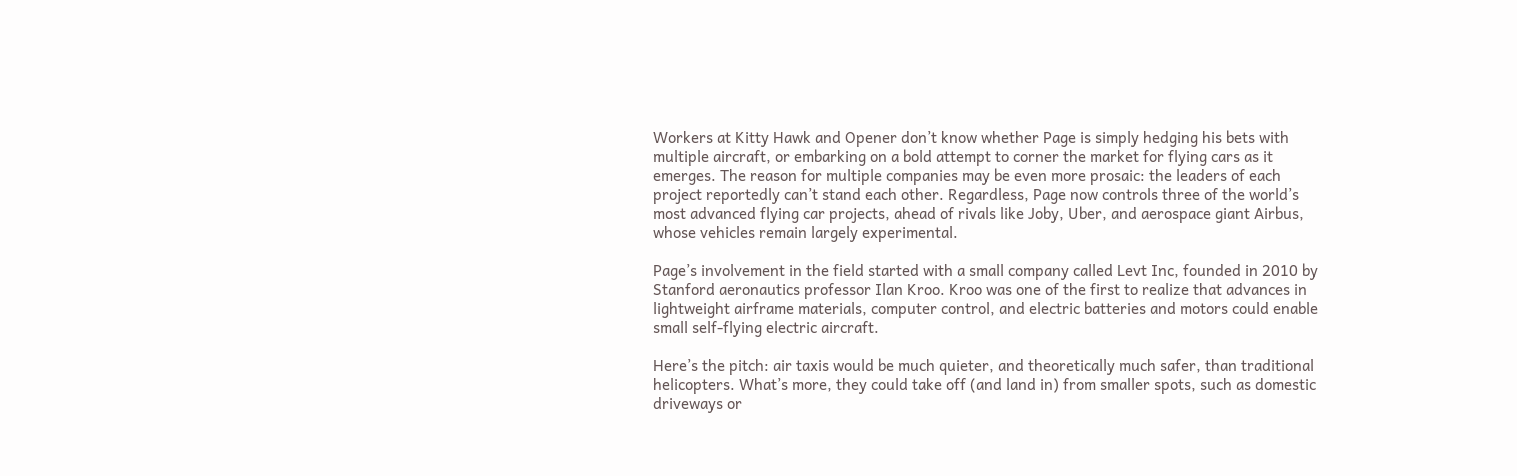Workers at Kitty Hawk and Opener don’t know whether Page is simply hedging his bets with multiple aircraft, or embarking on a bold attempt to corner the market for flying cars as it emerges. The reason for multiple companies may be even more prosaic: the leaders of each project reportedly can’t stand each other. Regardless, Page now controls three of the world’s most advanced flying car projects, ahead of rivals like Joby, Uber, and aerospace giant Airbus, whose vehicles remain largely experimental.

Page’s involvement in the field started with a small company called Levt Inc, founded in 2010 by Stanford aeronautics professor Ilan Kroo. Kroo was one of the first to realize that advances in lightweight airframe materials, computer control, and electric batteries and motors could enable small self-flying electric aircraft.

Here’s the pitch: air taxis would be much quieter, and theoretically much safer, than traditional helicopters. What’s more, they could take off (and land in) from smaller spots, such as domestic driveways or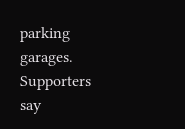parking garages. Supporters say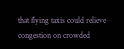that flying taxis could relieve congestion on crowded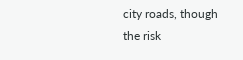city roads, though the risk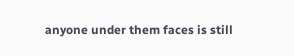anyone under them faces is still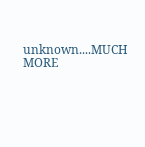unknown....MUCH MORE